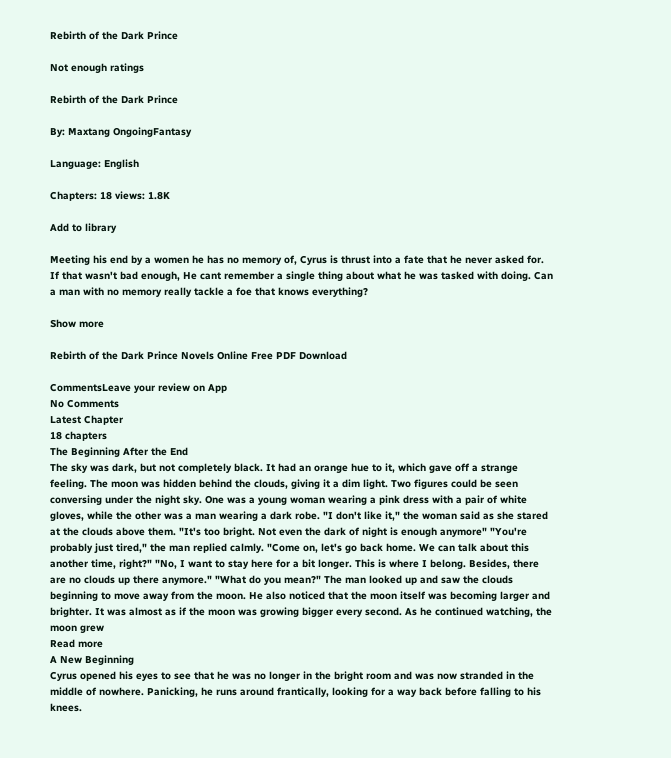Rebirth of the Dark Prince

Not enough ratings

Rebirth of the Dark Prince

By: Maxtang OngoingFantasy

Language: English

Chapters: 18 views: 1.8K

Add to library

Meeting his end by a women he has no memory of, Cyrus is thrust into a fate that he never asked for. If that wasn't bad enough, He cant remember a single thing about what he was tasked with doing. Can a man with no memory really tackle a foe that knows everything?

Show more

Rebirth of the Dark Prince Novels Online Free PDF Download

CommentsLeave your review on App
No Comments
Latest Chapter
18 chapters
The Beginning After the End
The sky was dark, but not completely black. It had an orange hue to it, which gave off a strange feeling. The moon was hidden behind the clouds, giving it a dim light. Two figures could be seen conversing under the night sky. One was a young woman wearing a pink dress with a pair of white gloves, while the other was a man wearing a dark robe. "I don't like it," the woman said as she stared at the clouds above them. "It's too bright. Not even the dark of night is enough anymore" "You're probably just tired," the man replied calmly. "Come on, let's go back home. We can talk about this another time, right?" "No, I want to stay here for a bit longer. This is where I belong. Besides, there are no clouds up there anymore." "What do you mean?" The man looked up and saw the clouds beginning to move away from the moon. He also noticed that the moon itself was becoming larger and brighter. It was almost as if the moon was growing bigger every second. As he continued watching, the moon grew
Read more
A New Beginning
Cyrus opened his eyes to see that he was no longer in the bright room and was now stranded in the middle of nowhere. Panicking, he runs around frantically, looking for a way back before falling to his knees.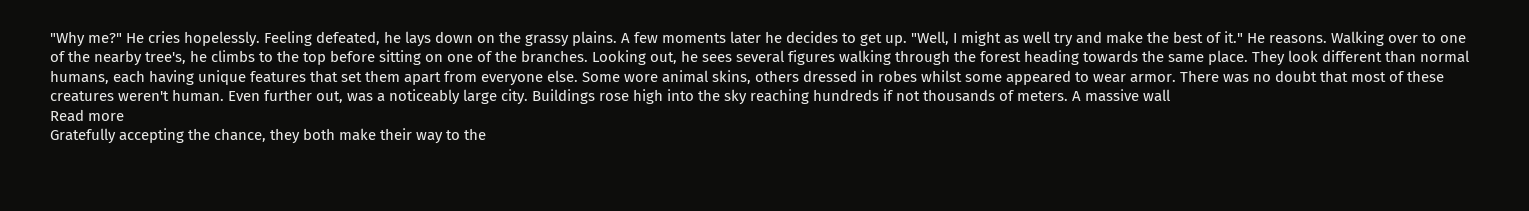"Why me?" He cries hopelessly. Feeling defeated, he lays down on the grassy plains. A few moments later he decides to get up. "Well, I might as well try and make the best of it." He reasons. Walking over to one of the nearby tree's, he climbs to the top before sitting on one of the branches. Looking out, he sees several figures walking through the forest heading towards the same place. They look different than normal humans, each having unique features that set them apart from everyone else. Some wore animal skins, others dressed in robes whilst some appeared to wear armor. There was no doubt that most of these creatures weren't human. Even further out, was a noticeably large city. Buildings rose high into the sky reaching hundreds if not thousands of meters. A massive wall
Read more
Gratefully accepting the chance, they both make their way to the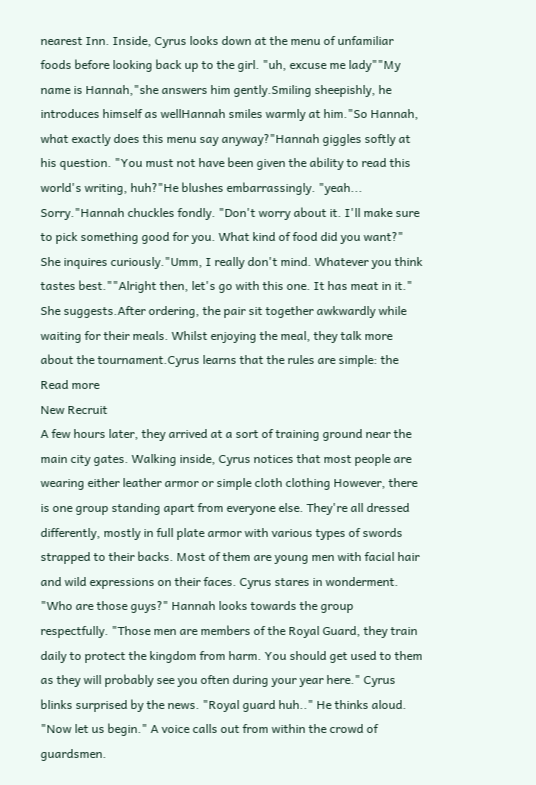nearest Inn. Inside, Cyrus looks down at the menu of unfamiliar foods before looking back up to the girl. "uh, excuse me lady""My name is Hannah,"she answers him gently.Smiling sheepishly, he introduces himself as wellHannah smiles warmly at him."So Hannah, what exactly does this menu say anyway?"Hannah giggles softly at his question. "You must not have been given the ability to read this world's writing, huh?"He blushes embarrassingly. "yeah... Sorry."Hannah chuckles fondly. "Don't worry about it. I'll make sure to pick something good for you. What kind of food did you want?" She inquires curiously."Umm, I really don't mind. Whatever you think tastes best.""Alright then, let's go with this one. It has meat in it." She suggests.After ordering, the pair sit together awkwardly while waiting for their meals. Whilst enjoying the meal, they talk more about the tournament.Cyrus learns that the rules are simple: the
Read more
New Recruit
A few hours later, they arrived at a sort of training ground near the main city gates. Walking inside, Cyrus notices that most people are wearing either leather armor or simple cloth clothing However, there is one group standing apart from everyone else. They're all dressed differently, mostly in full plate armor with various types of swords strapped to their backs. Most of them are young men with facial hair and wild expressions on their faces. Cyrus stares in wonderment. "Who are those guys?" Hannah looks towards the group respectfully. "Those men are members of the Royal Guard, they train daily to protect the kingdom from harm. You should get used to them as they will probably see you often during your year here." Cyrus blinks surprised by the news. "Royal guard huh.." He thinks aloud. "Now let us begin." A voice calls out from within the crowd of guardsmen.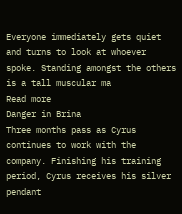Everyone immediately gets quiet and turns to look at whoever spoke. Standing amongst the others is a tall muscular ma
Read more
Danger in Brina
Three months pass as Cyrus continues to work with the company. Finishing his training period, Cyrus receives his silver pendant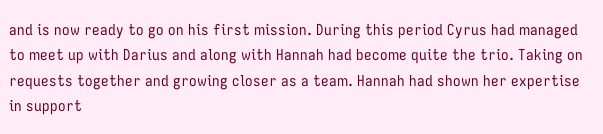and is now ready to go on his first mission. During this period Cyrus had managed to meet up with Darius and along with Hannah had become quite the trio. Taking on requests together and growing closer as a team. Hannah had shown her expertise in support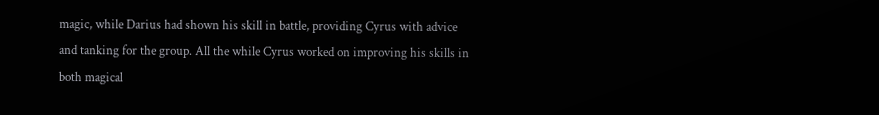magic, while Darius had shown his skill in battle, providing Cyrus with advice and tanking for the group. All the while Cyrus worked on improving his skills in both magical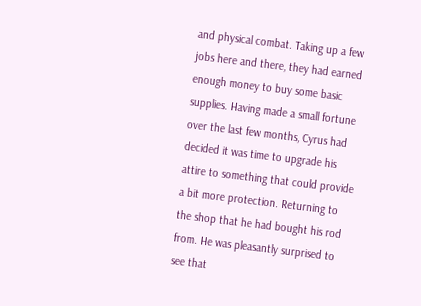and physical combat. Taking up a few jobs here and there, they had earned enough money to buy some basic supplies. Having made a small fortune over the last few months, Cyrus had decided it was time to upgrade his attire to something that could provide a bit more protection. Returning to the shop that he had bought his rod from. He was pleasantly surprised to see that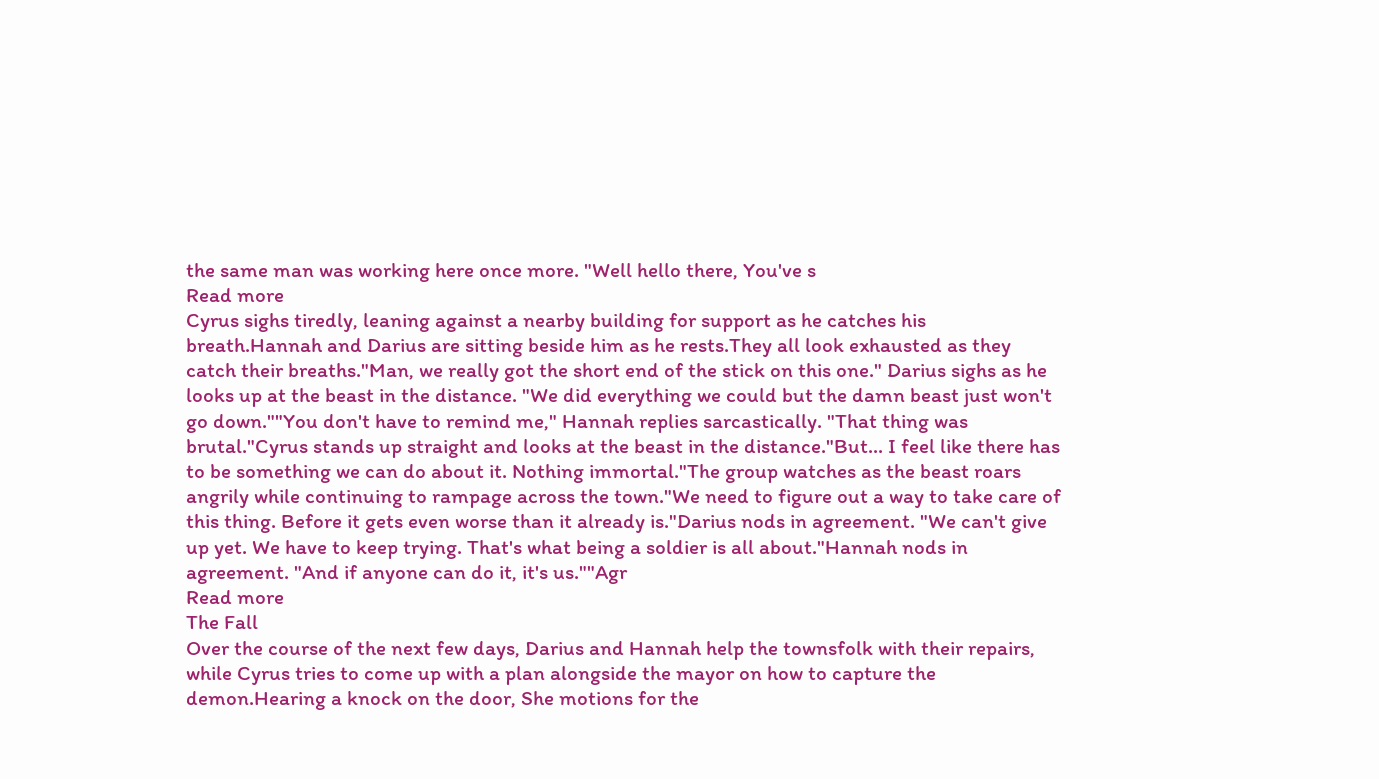the same man was working here once more. "Well hello there, You've s
Read more
Cyrus sighs tiredly, leaning against a nearby building for support as he catches his breath.Hannah and Darius are sitting beside him as he rests.They all look exhausted as they catch their breaths."Man, we really got the short end of the stick on this one." Darius sighs as he looks up at the beast in the distance. "We did everything we could but the damn beast just won't go down.""You don't have to remind me," Hannah replies sarcastically. "That thing was brutal."Cyrus stands up straight and looks at the beast in the distance."But... I feel like there has to be something we can do about it. Nothing immortal."The group watches as the beast roars angrily while continuing to rampage across the town."We need to figure out a way to take care of this thing. Before it gets even worse than it already is."Darius nods in agreement. "We can't give up yet. We have to keep trying. That's what being a soldier is all about."Hannah nods in agreement. "And if anyone can do it, it's us.""Agr
Read more
The Fall
Over the course of the next few days, Darius and Hannah help the townsfolk with their repairs, while Cyrus tries to come up with a plan alongside the mayor on how to capture the demon.Hearing a knock on the door, She motions for the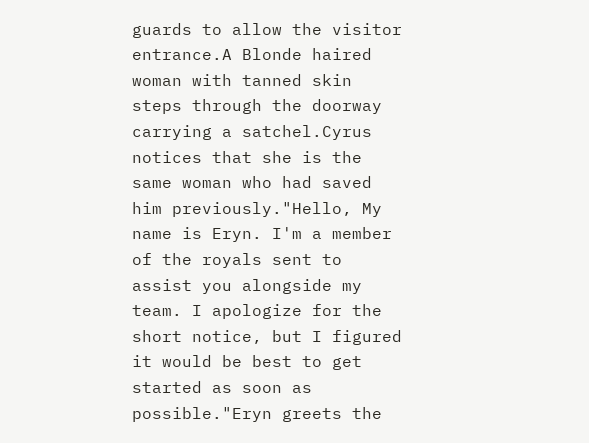guards to allow the visitor entrance.A Blonde haired woman with tanned skin steps through the doorway carrying a satchel.Cyrus notices that she is the same woman who had saved him previously."Hello, My name is Eryn. I'm a member of the royals sent to assist you alongside my team. I apologize for the short notice, but I figured it would be best to get started as soon as possible."Eryn greets the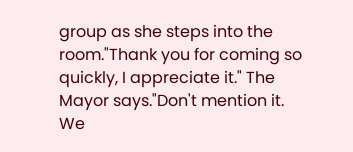group as she steps into the room."Thank you for coming so quickly, I appreciate it." The Mayor says."Don't mention it. We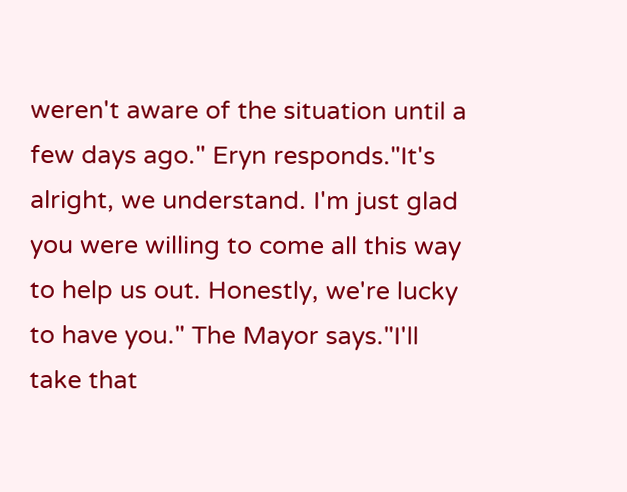weren't aware of the situation until a few days ago." Eryn responds."It's alright, we understand. I'm just glad you were willing to come all this way to help us out. Honestly, we're lucky to have you." The Mayor says."I'll take that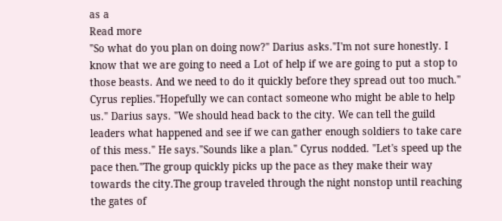as a
Read more
"So what do you plan on doing now?" Darius asks."I'm not sure honestly. I know that we are going to need a Lot of help if we are going to put a stop to those beasts. And we need to do it quickly before they spread out too much." Cyrus replies."Hopefully we can contact someone who might be able to help us." Darius says. "We should head back to the city. We can tell the guild leaders what happened and see if we can gather enough soldiers to take care of this mess." He says."Sounds like a plan." Cyrus nodded. "Let's speed up the pace then."The group quickly picks up the pace as they make their way towards the city.The group traveled through the night nonstop until reaching the gates of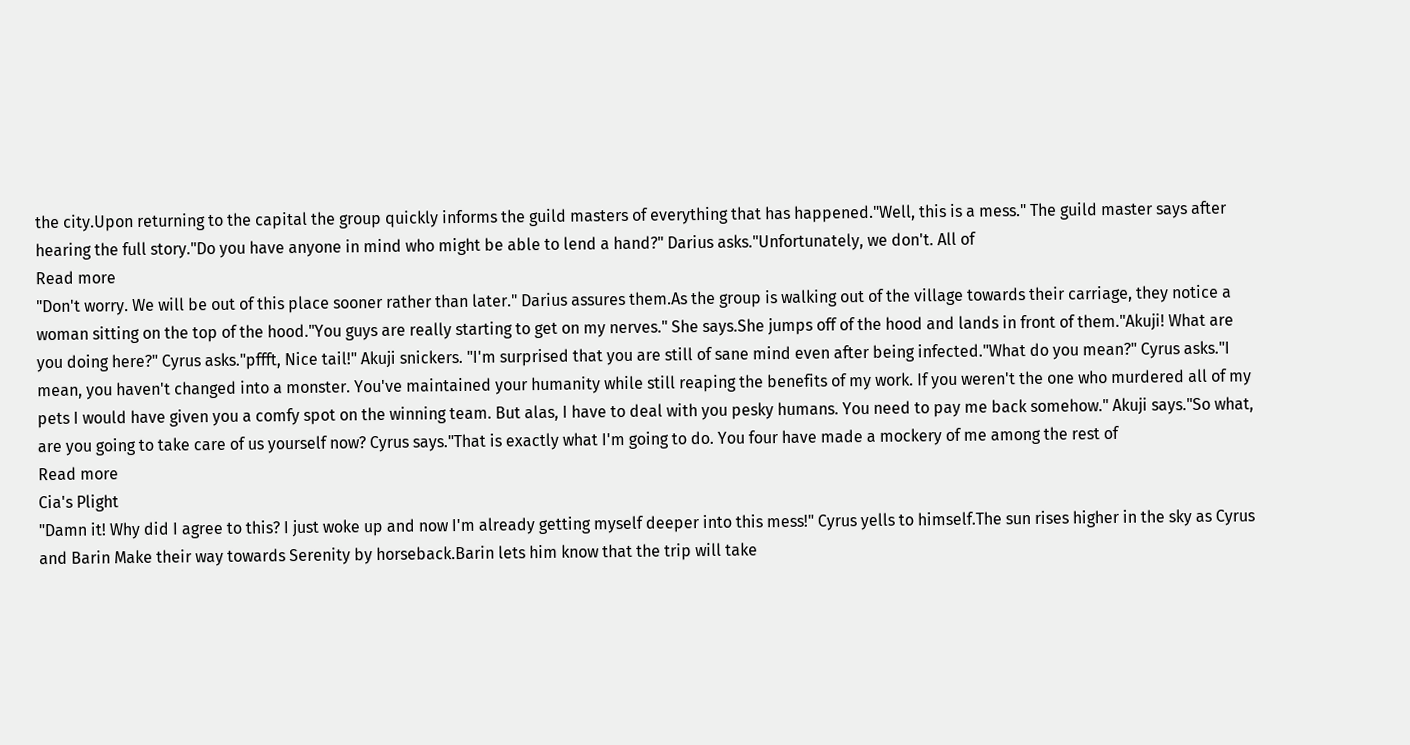the city.Upon returning to the capital the group quickly informs the guild masters of everything that has happened."Well, this is a mess." The guild master says after hearing the full story."Do you have anyone in mind who might be able to lend a hand?" Darius asks."Unfortunately, we don't. All of
Read more
"Don't worry. We will be out of this place sooner rather than later." Darius assures them.As the group is walking out of the village towards their carriage, they notice a woman sitting on the top of the hood."You guys are really starting to get on my nerves." She says.She jumps off of the hood and lands in front of them."Akuji! What are you doing here?" Cyrus asks."pffft, Nice tail!" Akuji snickers. "I'm surprised that you are still of sane mind even after being infected."What do you mean?" Cyrus asks."I mean, you haven't changed into a monster. You've maintained your humanity while still reaping the benefits of my work. If you weren't the one who murdered all of my pets I would have given you a comfy spot on the winning team. But alas, I have to deal with you pesky humans. You need to pay me back somehow." Akuji says."So what, are you going to take care of us yourself now? Cyrus says."That is exactly what I'm going to do. You four have made a mockery of me among the rest of
Read more
Cia's Plight
"Damn it! Why did I agree to this? I just woke up and now I'm already getting myself deeper into this mess!" Cyrus yells to himself.The sun rises higher in the sky as Cyrus and Barin Make their way towards Serenity by horseback.Barin lets him know that the trip will take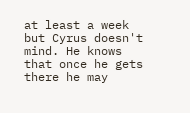at least a week but Cyrus doesn't mind. He knows that once he gets there he may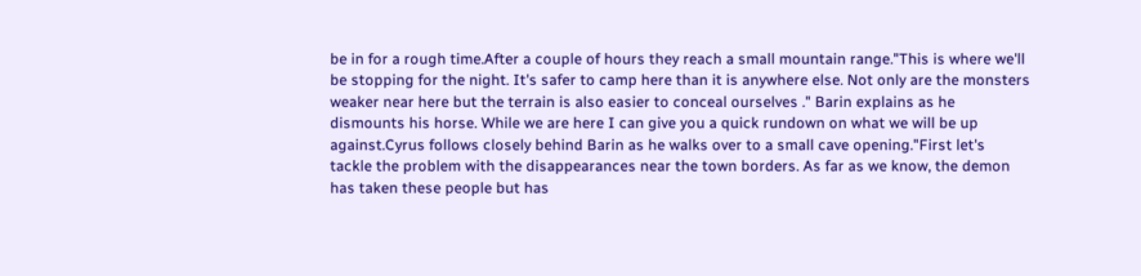be in for a rough time.After a couple of hours they reach a small mountain range."This is where we'll be stopping for the night. It's safer to camp here than it is anywhere else. Not only are the monsters weaker near here but the terrain is also easier to conceal ourselves ." Barin explains as he dismounts his horse. While we are here I can give you a quick rundown on what we will be up against.Cyrus follows closely behind Barin as he walks over to a small cave opening."First let's tackle the problem with the disappearances near the town borders. As far as we know, the demon has taken these people but has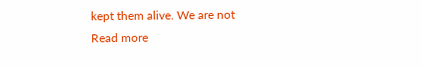kept them alive. We are not
Read more